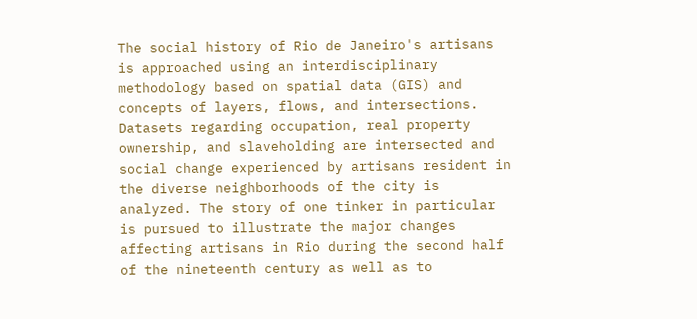The social history of Rio de Janeiro's artisans is approached using an interdisciplinary methodology based on spatial data (GIS) and concepts of layers, flows, and intersections. Datasets regarding occupation, real property ownership, and slaveholding are intersected and social change experienced by artisans resident in the diverse neighborhoods of the city is analyzed. The story of one tinker in particular is pursued to illustrate the major changes affecting artisans in Rio during the second half of the nineteenth century as well as to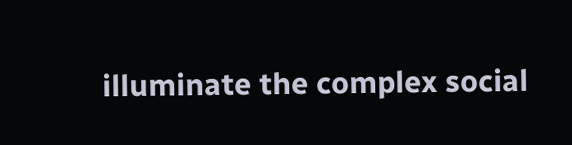illuminate the complex social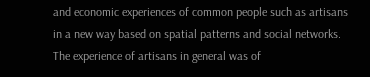and economic experiences of common people such as artisans in a new way based on spatial patterns and social networks. The experience of artisans in general was of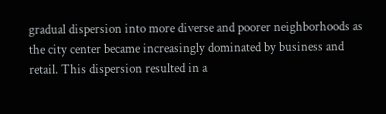gradual dispersion into more diverse and poorer neighborhoods as the city center became increasingly dominated by business and retail. This dispersion resulted in a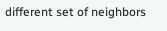different set of neighbors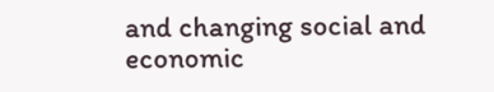and changing social and economic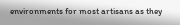environments for most artisans as they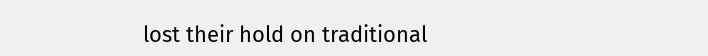lost their hold on traditional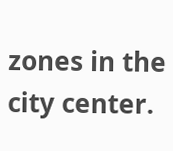zones in the city center.